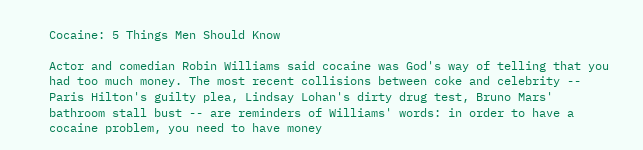Cocaine: 5 Things Men Should Know

Actor and comedian Robin Williams said cocaine was God's way of telling that you had too much money. The most recent collisions between coke and celebrity -- Paris Hilton's guilty plea, Lindsay Lohan's dirty drug test, Bruno Mars' bathroom stall bust -- are reminders of Williams' words: in order to have a cocaine problem, you need to have money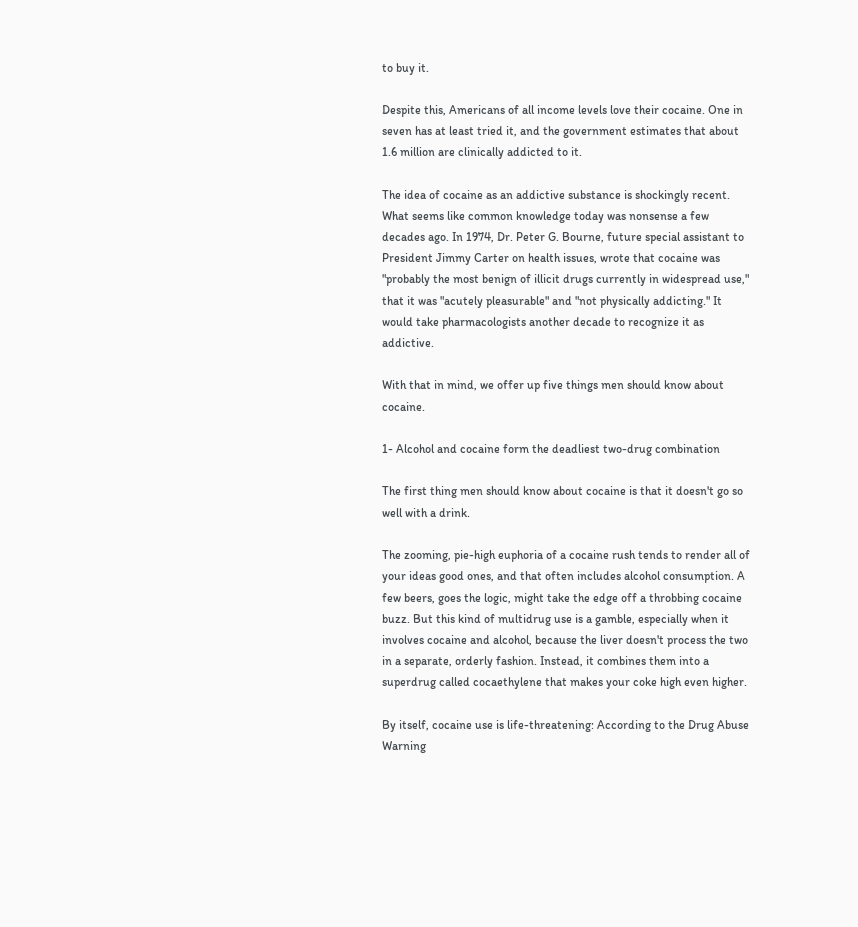to buy it.

Despite this, Americans of all income levels love their cocaine. One in seven has at least tried it, and the government estimates that about 1.6 million are clinically addicted to it.

The idea of cocaine as an addictive substance is shockingly recent. What seems like common knowledge today was nonsense a few decades ago. In 1974, Dr. Peter G. Bourne, future special assistant to President Jimmy Carter on health issues, wrote that cocaine was "probably the most benign of illicit drugs currently in widespread use," that it was "acutely pleasurable" and "not physically addicting." It would take pharmacologists another decade to recognize it as addictive.

With that in mind, we offer up five things men should know about cocaine.

1- Alcohol and cocaine form the deadliest two-drug combination

The first thing men should know about cocaine is that it doesn't go so well with a drink.

The zooming, pie-high euphoria of a cocaine rush tends to render all of your ideas good ones, and that often includes alcohol consumption. A few beers, goes the logic, might take the edge off a throbbing cocaine buzz. But this kind of multidrug use is a gamble, especially when it involves cocaine and alcohol, because the liver doesn't process the two in a separate, orderly fashion. Instead, it combines them into a superdrug called cocaethylene that makes your coke high even higher.

By itself, cocaine use is life-threatening: According to the Drug Abuse Warning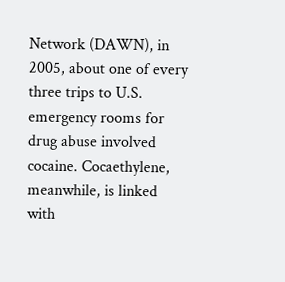Network (DAWN), in 2005, about one of every three trips to U.S. emergency rooms for drug abuse involved cocaine. Cocaethylene, meanwhile, is linked with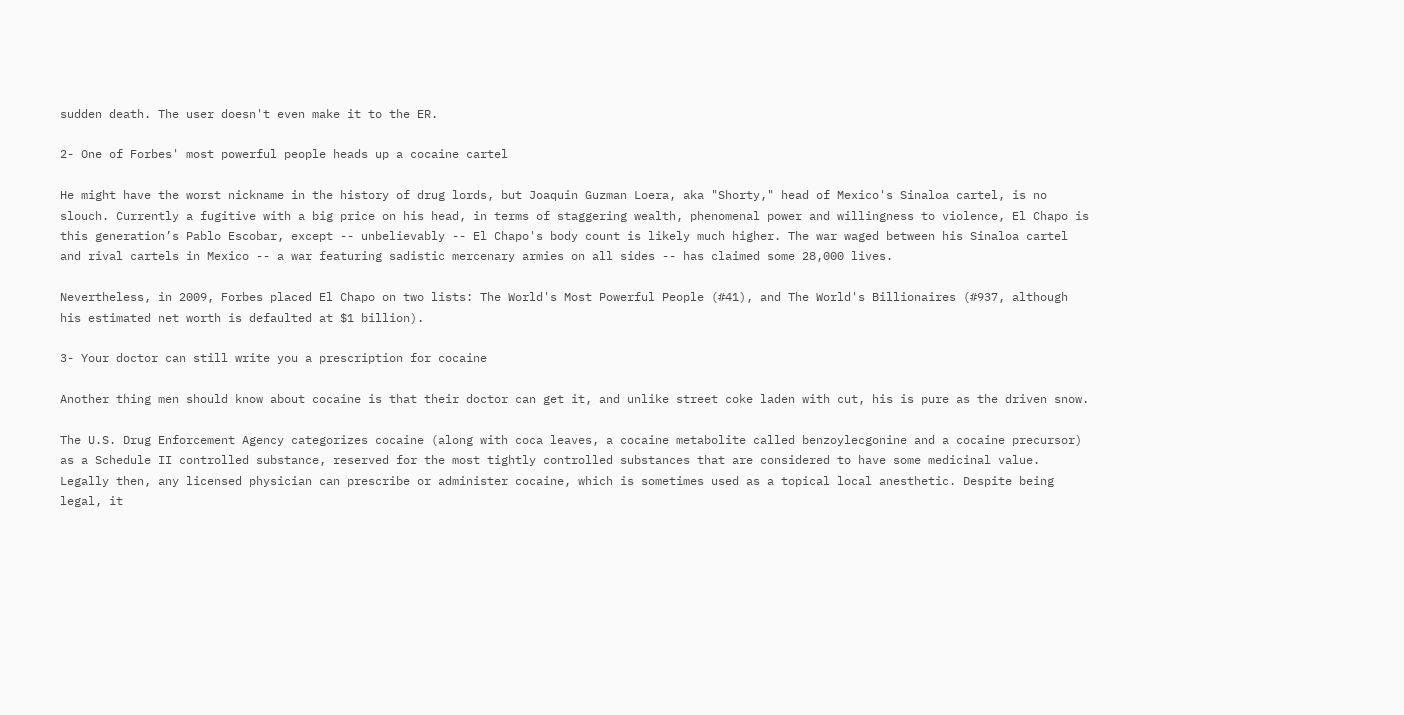sudden death. The user doesn't even make it to the ER.

2- One of Forbes' most powerful people heads up a cocaine cartel

He might have the worst nickname in the history of drug lords, but Joaquin Guzman Loera, aka "Shorty," head of Mexico's Sinaloa cartel, is no slouch. Currently a fugitive with a big price on his head, in terms of staggering wealth, phenomenal power and willingness to violence, El Chapo is this generation’s Pablo Escobar, except -- unbelievably -- El Chapo's body count is likely much higher. The war waged between his Sinaloa cartel and rival cartels in Mexico -- a war featuring sadistic mercenary armies on all sides -- has claimed some 28,000 lives.

Nevertheless, in 2009, Forbes placed El Chapo on two lists: The World's Most Powerful People (#41), and The World's Billionaires (#937, although his estimated net worth is defaulted at $1 billion).

3- Your doctor can still write you a prescription for cocaine

Another thing men should know about cocaine is that their doctor can get it, and unlike street coke laden with cut, his is pure as the driven snow.

The U.S. Drug Enforcement Agency categorizes cocaine (along with coca leaves, a cocaine metabolite called benzoylecgonine and a cocaine precursor) as a Schedule II controlled substance, reserved for the most tightly controlled substances that are considered to have some medicinal value. Legally then, any licensed physician can prescribe or administer cocaine, which is sometimes used as a topical local anesthetic. Despite being legal, it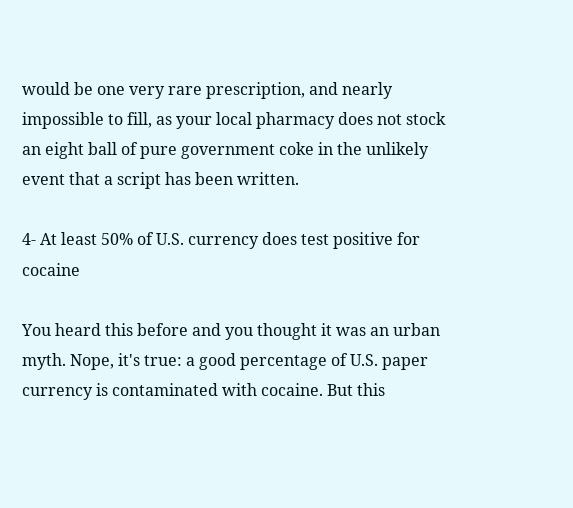would be one very rare prescription, and nearly impossible to fill, as your local pharmacy does not stock an eight ball of pure government coke in the unlikely event that a script has been written.

4- At least 50% of U.S. currency does test positive for cocaine

You heard this before and you thought it was an urban myth. Nope, it's true: a good percentage of U.S. paper currency is contaminated with cocaine. But this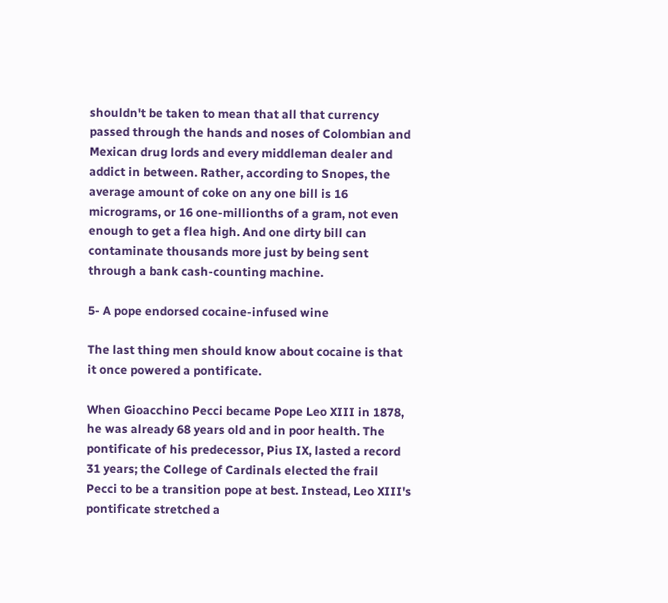shouldn't be taken to mean that all that currency passed through the hands and noses of Colombian and Mexican drug lords and every middleman dealer and addict in between. Rather, according to Snopes, the average amount of coke on any one bill is 16 micrograms, or 16 one-millionths of a gram, not even enough to get a flea high. And one dirty bill can contaminate thousands more just by being sent through a bank cash-counting machine.

5- A pope endorsed cocaine-infused wine

The last thing men should know about cocaine is that it once powered a pontificate.

When Gioacchino Pecci became Pope Leo XIII in 1878, he was already 68 years old and in poor health. The pontificate of his predecessor, Pius IX, lasted a record 31 years; the College of Cardinals elected the frail Pecci to be a transition pope at best. Instead, Leo XIII's pontificate stretched a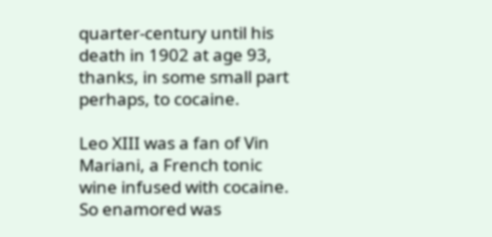quarter-century until his death in 1902 at age 93, thanks, in some small part perhaps, to cocaine.

Leo XIII was a fan of Vin Mariani, a French tonic wine infused with cocaine. So enamored was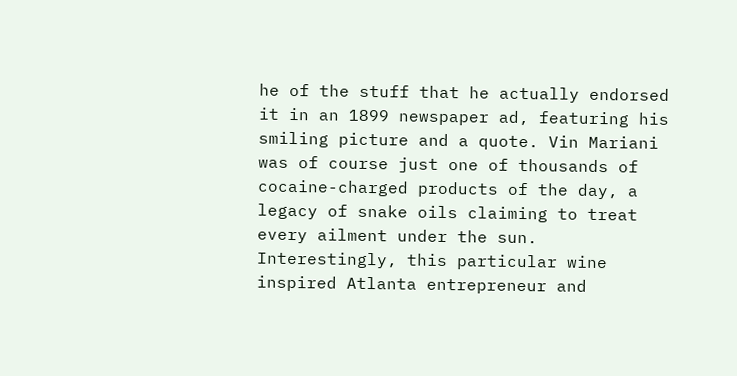he of the stuff that he actually endorsed it in an 1899 newspaper ad, featuring his smiling picture and a quote. Vin Mariani was of course just one of thousands of cocaine-charged products of the day, a legacy of snake oils claiming to treat every ailment under the sun. Interestingly, this particular wine inspired Atlanta entrepreneur and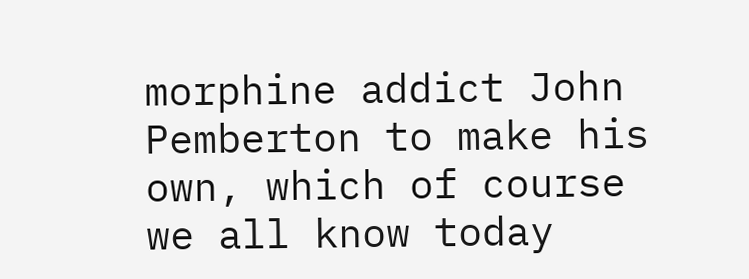morphine addict John Pemberton to make his own, which of course we all know today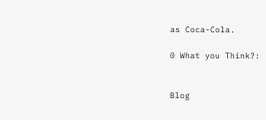as Coca-Cola.

0 What you Think?:


Blog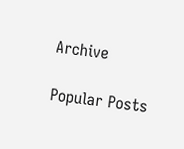Archive

Popular Posts